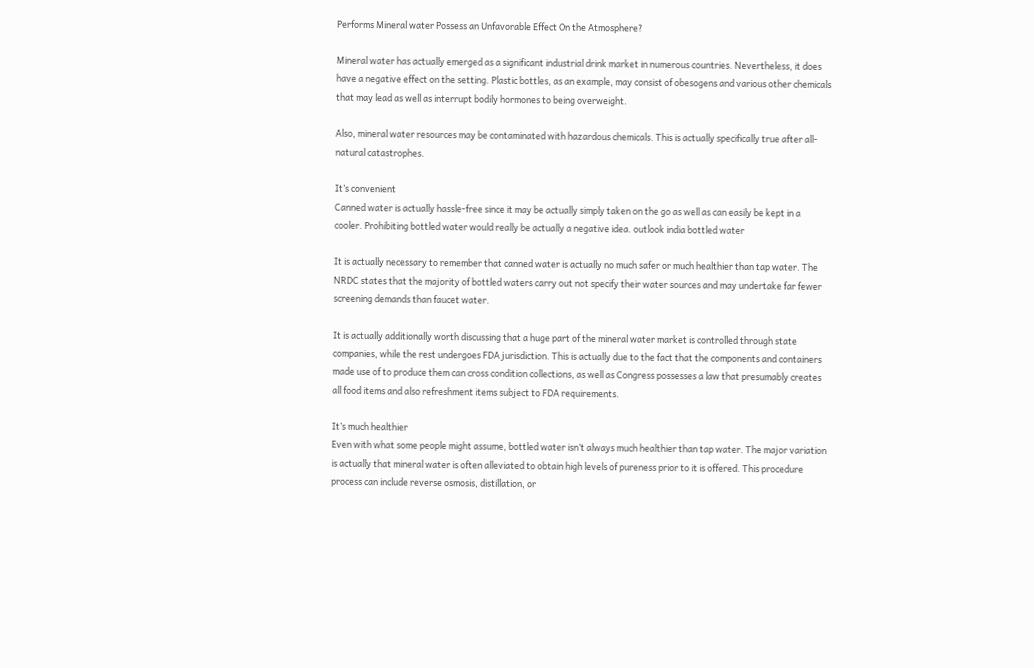Performs Mineral water Possess an Unfavorable Effect On the Atmosphere?

Mineral water has actually emerged as a significant industrial drink market in numerous countries. Nevertheless, it does have a negative effect on the setting. Plastic bottles, as an example, may consist of obesogens and various other chemicals that may lead as well as interrupt bodily hormones to being overweight.

Also, mineral water resources may be contaminated with hazardous chemicals. This is actually specifically true after all-natural catastrophes.

It’s convenient
Canned water is actually hassle-free since it may be actually simply taken on the go as well as can easily be kept in a cooler. Prohibiting bottled water would really be actually a negative idea. outlook india bottled water

It is actually necessary to remember that canned water is actually no much safer or much healthier than tap water. The NRDC states that the majority of bottled waters carry out not specify their water sources and may undertake far fewer screening demands than faucet water.

It is actually additionally worth discussing that a huge part of the mineral water market is controlled through state companies, while the rest undergoes FDA jurisdiction. This is actually due to the fact that the components and containers made use of to produce them can cross condition collections, as well as Congress possesses a law that presumably creates all food items and also refreshment items subject to FDA requirements.

It’s much healthier
Even with what some people might assume, bottled water isn’t always much healthier than tap water. The major variation is actually that mineral water is often alleviated to obtain high levels of pureness prior to it is offered. This procedure process can include reverse osmosis, distillation, or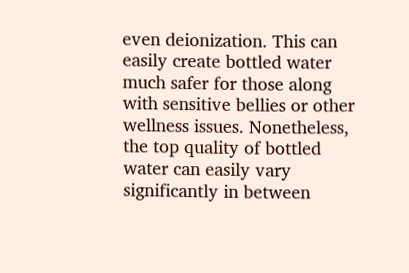even deionization. This can easily create bottled water much safer for those along with sensitive bellies or other wellness issues. Nonetheless, the top quality of bottled water can easily vary significantly in between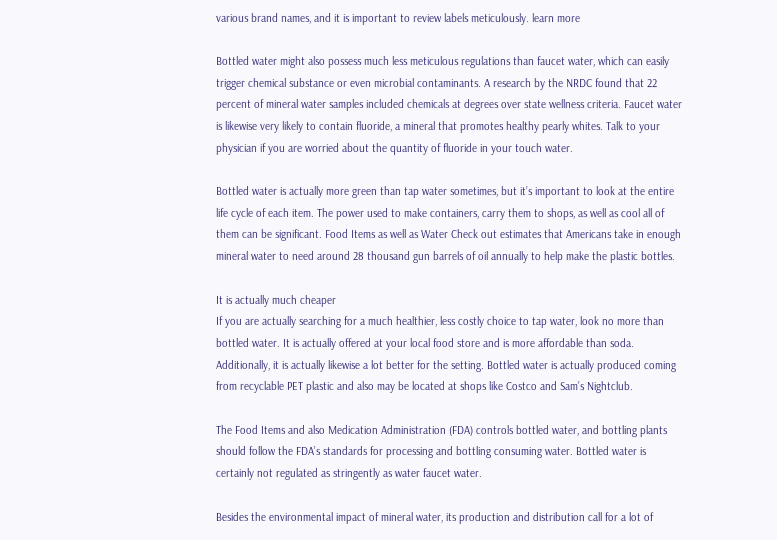various brand names, and it is important to review labels meticulously. learn more

Bottled water might also possess much less meticulous regulations than faucet water, which can easily trigger chemical substance or even microbial contaminants. A research by the NRDC found that 22 percent of mineral water samples included chemicals at degrees over state wellness criteria. Faucet water is likewise very likely to contain fluoride, a mineral that promotes healthy pearly whites. Talk to your physician if you are worried about the quantity of fluoride in your touch water.

Bottled water is actually more green than tap water sometimes, but it’s important to look at the entire life cycle of each item. The power used to make containers, carry them to shops, as well as cool all of them can be significant. Food Items as well as Water Check out estimates that Americans take in enough mineral water to need around 28 thousand gun barrels of oil annually to help make the plastic bottles.

It is actually much cheaper
If you are actually searching for a much healthier, less costly choice to tap water, look no more than bottled water. It is actually offered at your local food store and is more affordable than soda. Additionally, it is actually likewise a lot better for the setting. Bottled water is actually produced coming from recyclable PET plastic and also may be located at shops like Costco and Sam’s Nightclub.

The Food Items and also Medication Administration (FDA) controls bottled water, and bottling plants should follow the FDA’s standards for processing and bottling consuming water. Bottled water is certainly not regulated as stringently as water faucet water.

Besides the environmental impact of mineral water, its production and distribution call for a lot of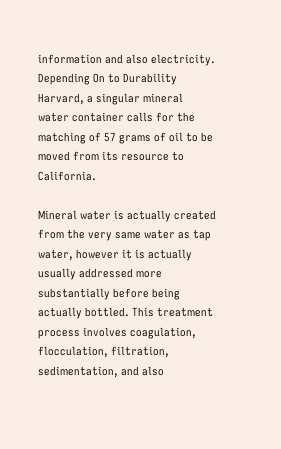information and also electricity. Depending On to Durability Harvard, a singular mineral water container calls for the matching of 57 grams of oil to be moved from its resource to California.

Mineral water is actually created from the very same water as tap water, however it is actually usually addressed more substantially before being actually bottled. This treatment process involves coagulation, flocculation, filtration, sedimentation, and also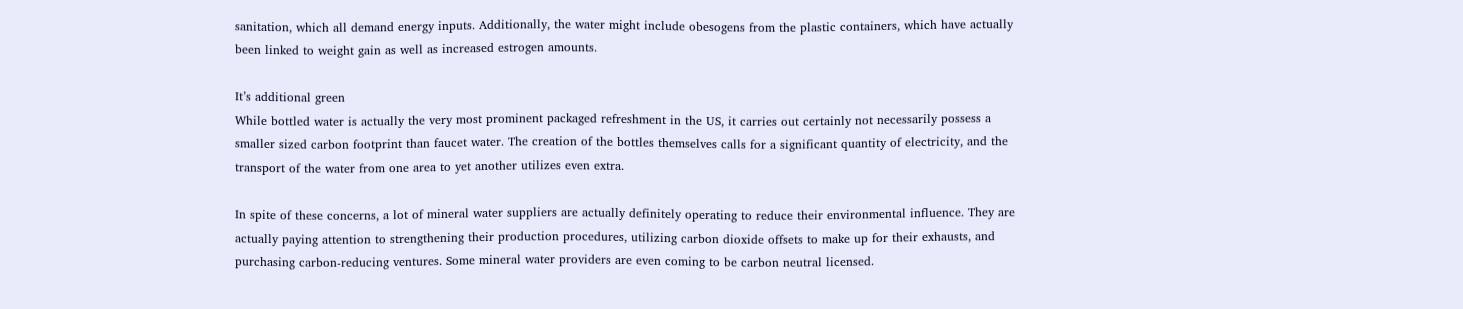sanitation, which all demand energy inputs. Additionally, the water might include obesogens from the plastic containers, which have actually been linked to weight gain as well as increased estrogen amounts.

It’s additional green
While bottled water is actually the very most prominent packaged refreshment in the US, it carries out certainly not necessarily possess a smaller sized carbon footprint than faucet water. The creation of the bottles themselves calls for a significant quantity of electricity, and the transport of the water from one area to yet another utilizes even extra.

In spite of these concerns, a lot of mineral water suppliers are actually definitely operating to reduce their environmental influence. They are actually paying attention to strengthening their production procedures, utilizing carbon dioxide offsets to make up for their exhausts, and purchasing carbon-reducing ventures. Some mineral water providers are even coming to be carbon neutral licensed.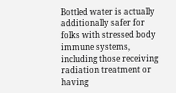Bottled water is actually additionally safer for folks with stressed body immune systems, including those receiving radiation treatment or having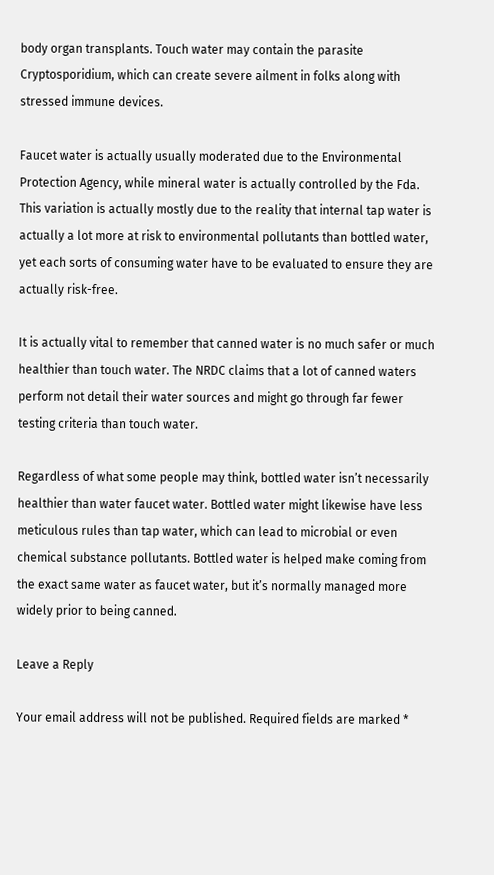body organ transplants. Touch water may contain the parasite Cryptosporidium, which can create severe ailment in folks along with stressed immune devices.

Faucet water is actually usually moderated due to the Environmental Protection Agency, while mineral water is actually controlled by the Fda. This variation is actually mostly due to the reality that internal tap water is actually a lot more at risk to environmental pollutants than bottled water, yet each sorts of consuming water have to be evaluated to ensure they are actually risk-free.

It is actually vital to remember that canned water is no much safer or much healthier than touch water. The NRDC claims that a lot of canned waters perform not detail their water sources and might go through far fewer testing criteria than touch water.

Regardless of what some people may think, bottled water isn’t necessarily healthier than water faucet water. Bottled water might likewise have less meticulous rules than tap water, which can lead to microbial or even chemical substance pollutants. Bottled water is helped make coming from the exact same water as faucet water, but it’s normally managed more widely prior to being canned.

Leave a Reply

Your email address will not be published. Required fields are marked *